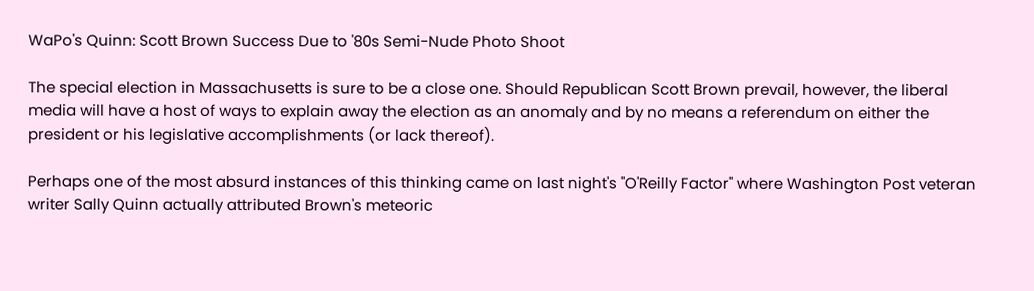WaPo's Quinn: Scott Brown Success Due to '80s Semi-Nude Photo Shoot

The special election in Massachusetts is sure to be a close one. Should Republican Scott Brown prevail, however, the liberal media will have a host of ways to explain away the election as an anomaly and by no means a referendum on either the president or his legislative accomplishments (or lack thereof).

Perhaps one of the most absurd instances of this thinking came on last night's "O'Reilly Factor" where Washington Post veteran writer Sally Quinn actually attributed Brown's meteoric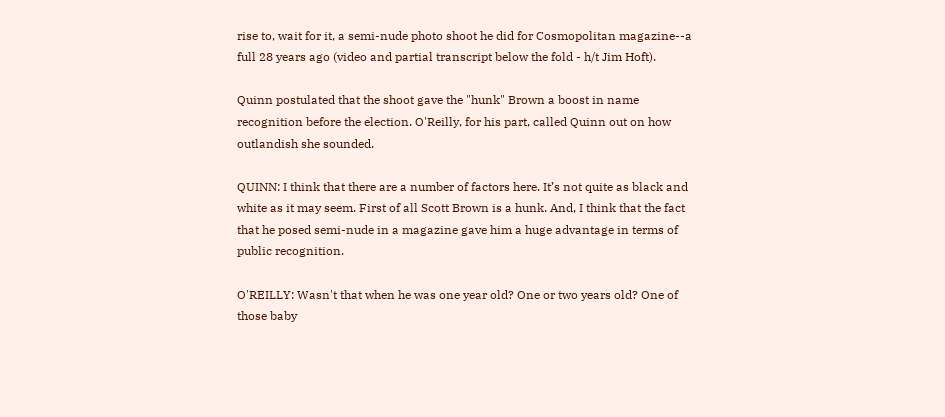rise to, wait for it, a semi-nude photo shoot he did for Cosmopolitan magazine--a full 28 years ago (video and partial transcript below the fold - h/t Jim Hoft).

Quinn postulated that the shoot gave the "hunk" Brown a boost in name recognition before the election. O'Reilly, for his part, called Quinn out on how outlandish she sounded.

QUINN: I think that there are a number of factors here. It’s not quite as black and white as it may seem. First of all Scott Brown is a hunk. And, I think that the fact that he posed semi-nude in a magazine gave him a huge advantage in terms of public recognition.

O'REILLY: Wasn't that when he was one year old? One or two years old? One of those baby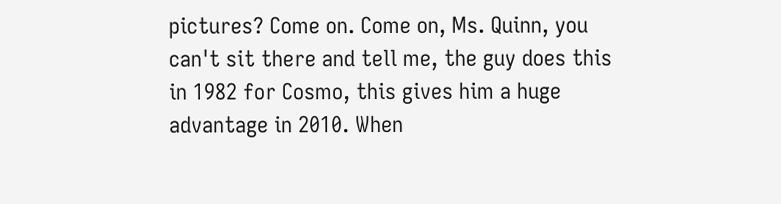pictures? Come on. Come on, Ms. Quinn, you can't sit there and tell me, the guy does this in 1982 for Cosmo, this gives him a huge advantage in 2010. When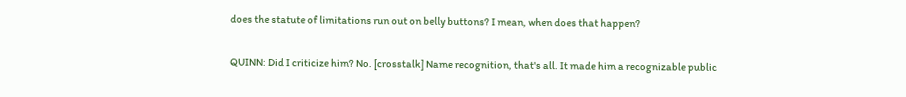does the statute of limitations run out on belly buttons? I mean, when does that happen?

QUINN: Did I criticize him? No. [crosstalk] Name recognition, that's all. It made him a recognizable public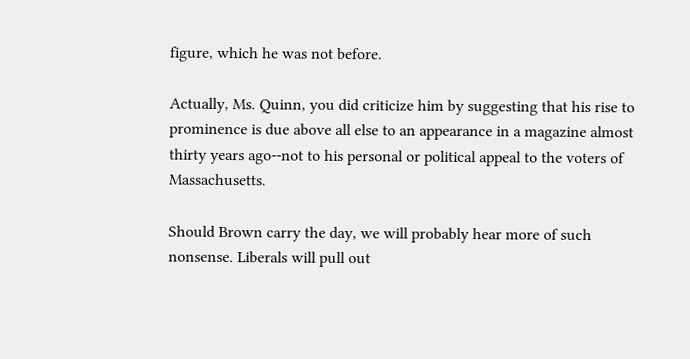figure, which he was not before.

Actually, Ms. Quinn, you did criticize him by suggesting that his rise to prominence is due above all else to an appearance in a magazine almost thirty years ago--not to his personal or political appeal to the voters of Massachusetts.

Should Brown carry the day, we will probably hear more of such nonsense. Liberals will pull out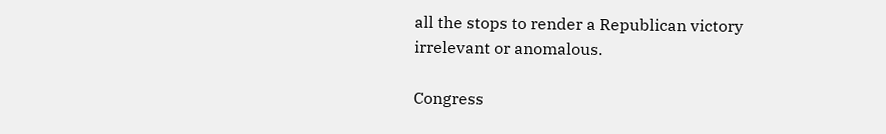all the stops to render a Republican victory irrelevant or anomalous.

Congress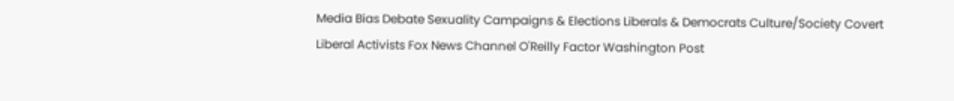Media Bias Debate Sexuality Campaigns & Elections Liberals & Democrats Culture/Society Covert Liberal Activists Fox News Channel O'Reilly Factor Washington Post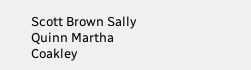Scott Brown Sally Quinn Martha Coakley